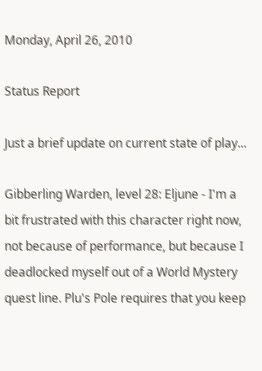Monday, April 26, 2010

Status Report

Just a brief update on current state of play...

Gibberling Warden, level 28: Eljune - I'm a bit frustrated with this character right now, not because of performance, but because I deadlocked myself out of a World Mystery quest line. Plu's Pole requires that you keep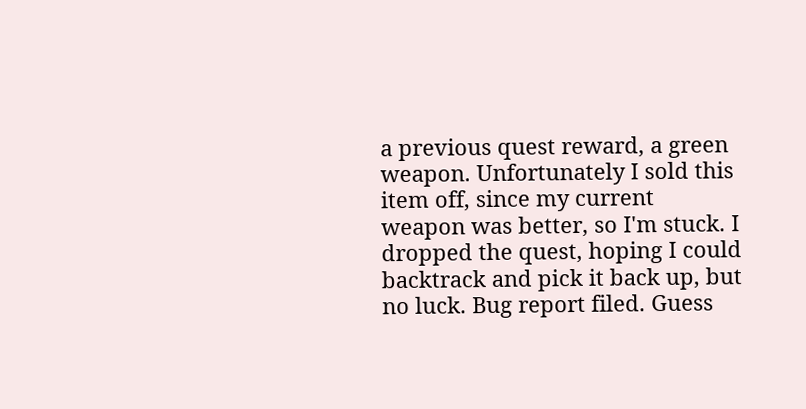a previous quest reward, a green weapon. Unfortunately I sold this item off, since my current weapon was better, so I'm stuck. I dropped the quest, hoping I could backtrack and pick it back up, but no luck. Bug report filed. Guess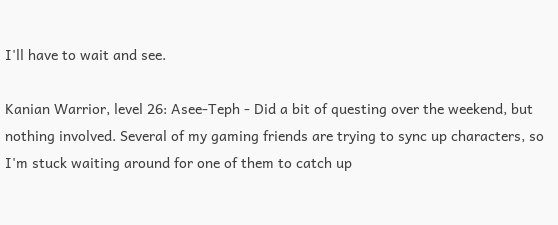I'll have to wait and see.

Kanian Warrior, level 26: Asee-Teph - Did a bit of questing over the weekend, but nothing involved. Several of my gaming friends are trying to sync up characters, so I'm stuck waiting around for one of them to catch up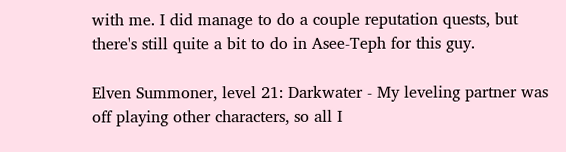with me. I did manage to do a couple reputation quests, but there's still quite a bit to do in Asee-Teph for this guy.

Elven Summoner, level 21: Darkwater - My leveling partner was off playing other characters, so all I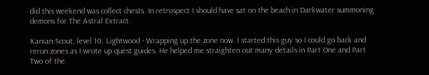did this weekend was collect chests. In retrospect I should have sat on the beach in Darkwater summoning demons for The Astral Extract.

Kanian Scout, level 10: Lightwood - Wrapping up the zone now. I started this guy so I could go back and rerun zones as I wrote up quest guides. He helped me straighten out many details in Part One and Part Two of the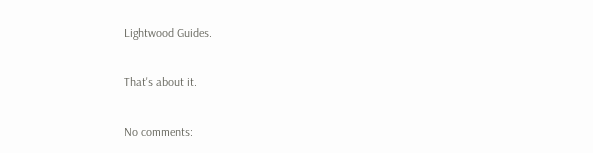Lightwood Guides.

That's about it.

No comments: